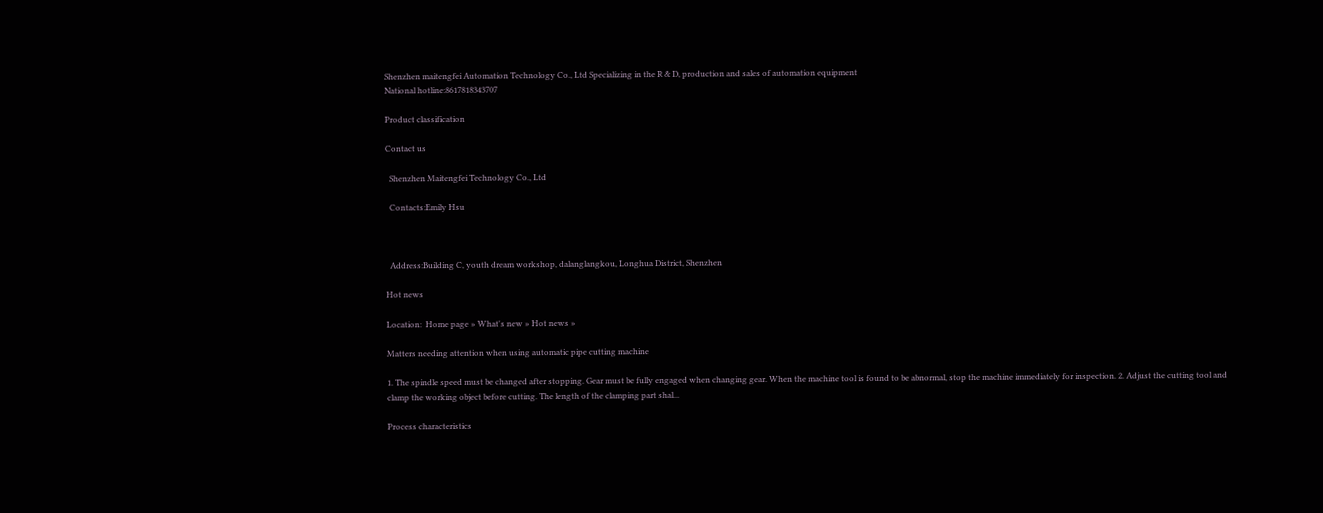Shenzhen maitengfei Automation Technology Co., Ltd Specializing in the R & D, production and sales of automation equipment
National hotline:8617818343707

Product classification

Contact us

  Shenzhen Maitengfei Technology Co., Ltd

  Contacts:Emily Hsu



  Address:Building C, youth dream workshop, dalanglangkou, Longhua District, Shenzhen

Hot news

Location:  Home page » What's new » Hot news »

Matters needing attention when using automatic pipe cutting machine

1. The spindle speed must be changed after stopping. Gear must be fully engaged when changing gear. When the machine tool is found to be abnormal, stop the machine immediately for inspection. 2. Adjust the cutting tool and clamp the working object before cutting. The length of the clamping part shal...

Process characteristics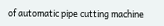of automatic pipe cutting machine